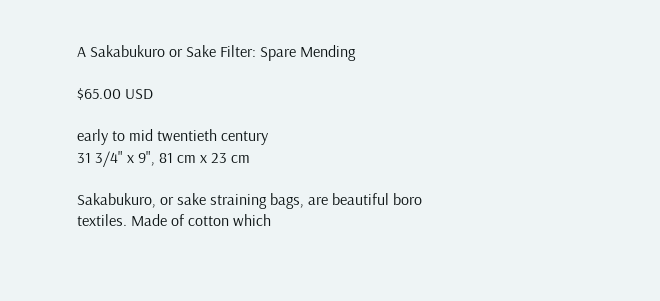A Sakabukuro or Sake Filter: Spare Mending

$65.00 USD

early to mid twentieth century
31 3/4" x 9", 81 cm x 23 cm

Sakabukuro, or sake straining bags, are beautiful boro textiles. Made of cotton which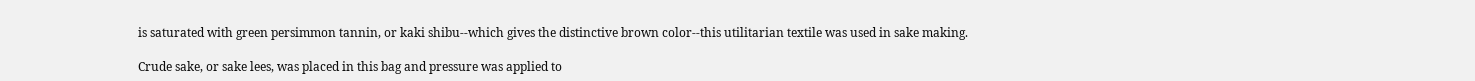is saturated with green persimmon tannin, or kaki shibu--which gives the distinctive brown color--this utilitarian textile was used in sake making.

Crude sake, or sake lees, was placed in this bag and pressure was applied to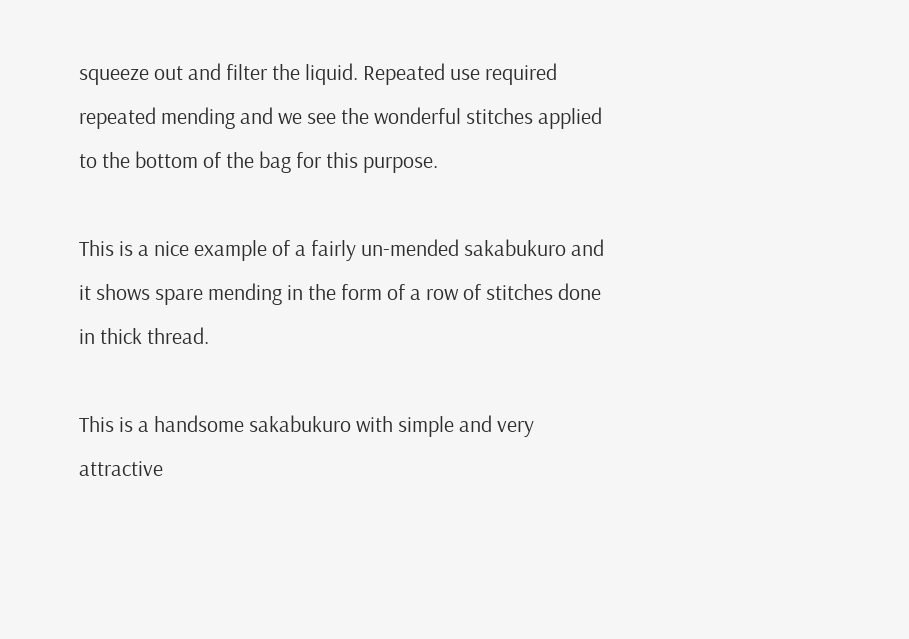squeeze out and filter the liquid. Repeated use required repeated mending and we see the wonderful stitches applied to the bottom of the bag for this purpose.

This is a nice example of a fairly un-mended sakabukuro and it shows spare mending in the form of a row of stitches done in thick thread.

This is a handsome sakabukuro with simple and very attractive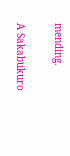mending.

A Sakabukuro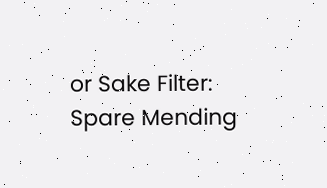or Sake Filter: Spare Mending